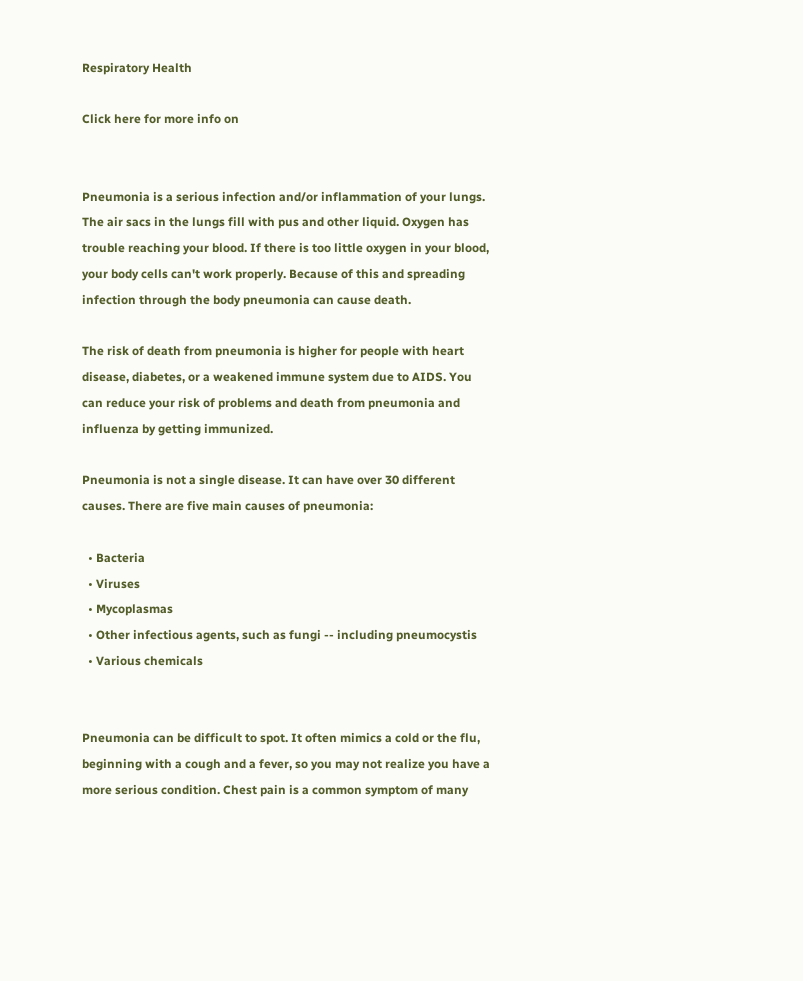Respiratory Health

Click here for more info on


Pneumonia is a serious infection and/or inflammation of your lungs. The air sacs in the lungs fill with pus and other liquid. Oxygen has trouble reaching your blood. If there is too little oxygen in your blood, your body cells can't work properly. Because of this and spreading infection through the body pneumonia can cause death.

The risk of death from pneumonia is higher for people with heart disease, diabetes, or a weakened immune system due to AIDS. You can reduce your risk of problems and death from pneumonia and influenza by getting immunized.

Pneumonia is not a single disease. It can have over 30 different causes. There are five main causes of pneumonia:

  • Bacteria
  • Viruses
  • Mycoplasmas
  • Other infectious agents, such as fungi -- including pneumocystis
  • Various chemicals


Pneumonia can be difficult to spot. It often mimics a cold or the flu, beginning with a cough and a fever, so you may not realize you have a more serious condition. Chest pain is a common symptom of many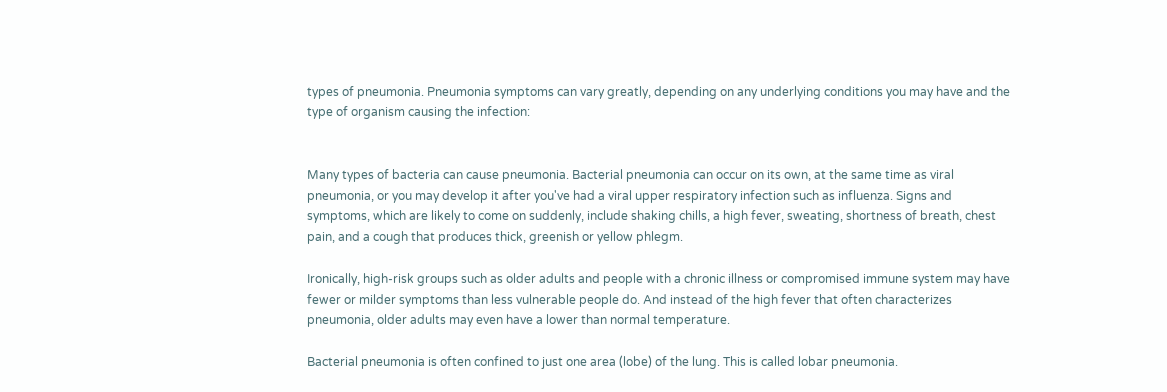types of pneumonia. Pneumonia symptoms can vary greatly, depending on any underlying conditions you may have and the type of organism causing the infection:


Many types of bacteria can cause pneumonia. Bacterial pneumonia can occur on its own, at the same time as viral pneumonia, or you may develop it after you've had a viral upper respiratory infection such as influenza. Signs and symptoms, which are likely to come on suddenly, include shaking chills, a high fever, sweating, shortness of breath, chest pain, and a cough that produces thick, greenish or yellow phlegm.

Ironically, high-risk groups such as older adults and people with a chronic illness or compromised immune system may have fewer or milder symptoms than less vulnerable people do. And instead of the high fever that often characterizes pneumonia, older adults may even have a lower than normal temperature.

Bacterial pneumonia is often confined to just one area (lobe) of the lung. This is called lobar pneumonia.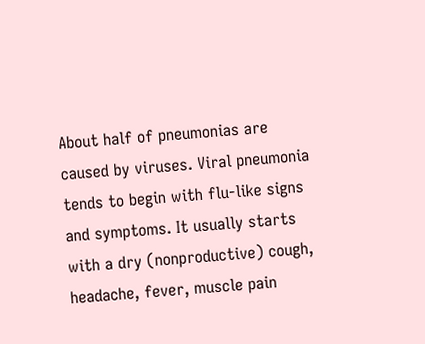About half of pneumonias are caused by viruses. Viral pneumonia tends to begin with flu-like signs and symptoms. It usually starts with a dry (nonproductive) cough, headache, fever, muscle pain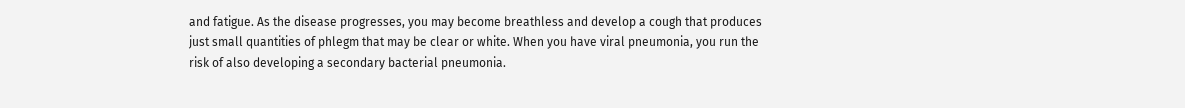and fatigue. As the disease progresses, you may become breathless and develop a cough that produces just small quantities of phlegm that may be clear or white. When you have viral pneumonia, you run the risk of also developing a secondary bacterial pneumonia.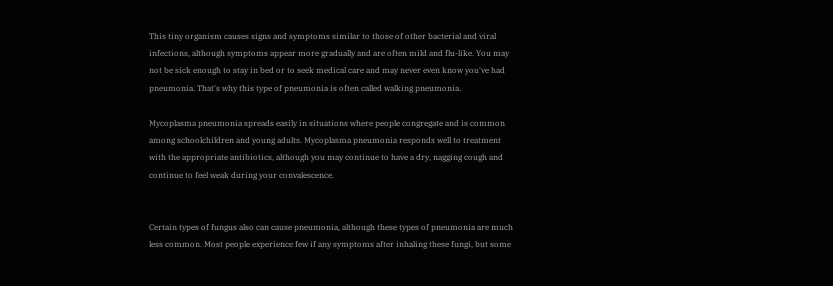This tiny organism causes signs and symptoms similar to those of other bacterial and viral infections, although symptoms appear more gradually and are often mild and flu-like. You may not be sick enough to stay in bed or to seek medical care and may never even know you've had pneumonia. That's why this type of pneumonia is often called walking pneumonia.

Mycoplasma pneumonia spreads easily in situations where people congregate and is common among schoolchildren and young adults. Mycoplasma pneumonia responds well to treatment with the appropriate antibiotics, although you may continue to have a dry, nagging cough and continue to feel weak during your convalescence.


Certain types of fungus also can cause pneumonia, although these types of pneumonia are much less common. Most people experience few if any symptoms after inhaling these fungi, but some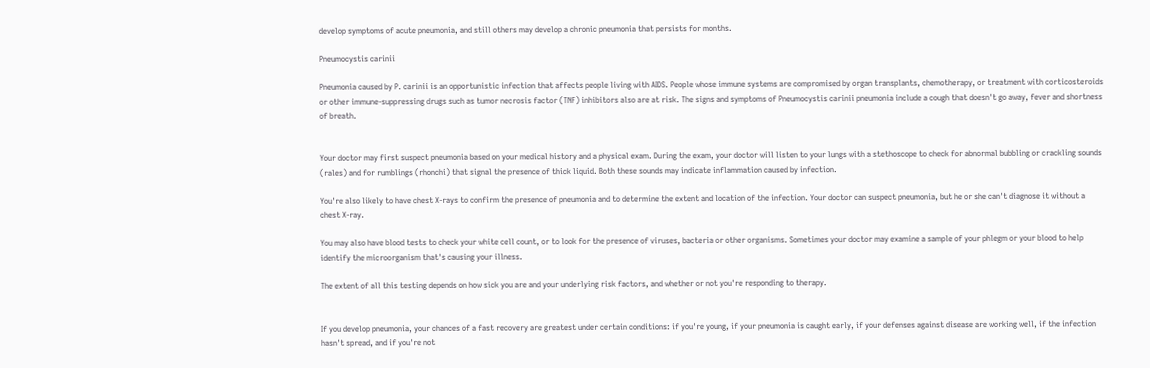develop symptoms of acute pneumonia, and still others may develop a chronic pneumonia that persists for months.

Pneumocystis carinii

Pneumonia caused by P. carinii is an opportunistic infection that affects people living with AIDS. People whose immune systems are compromised by organ transplants, chemotherapy, or treatment with corticosteroids or other immune-suppressing drugs such as tumor necrosis factor (TNF) inhibitors also are at risk. The signs and symptoms of Pneumocystis carinii pneumonia include a cough that doesn't go away, fever and shortness of breath.


Your doctor may first suspect pneumonia based on your medical history and a physical exam. During the exam, your doctor will listen to your lungs with a stethoscope to check for abnormal bubbling or crackling sounds (rales) and for rumblings (rhonchi) that signal the presence of thick liquid. Both these sounds may indicate inflammation caused by infection.

You're also likely to have chest X-rays to confirm the presence of pneumonia and to determine the extent and location of the infection. Your doctor can suspect pneumonia, but he or she can't diagnose it without a chest X-ray.

You may also have blood tests to check your white cell count, or to look for the presence of viruses, bacteria or other organisms. Sometimes your doctor may examine a sample of your phlegm or your blood to help identify the microorganism that's causing your illness.

The extent of all this testing depends on how sick you are and your underlying risk factors, and whether or not you're responding to therapy.


If you develop pneumonia, your chances of a fast recovery are greatest under certain conditions: if you're young, if your pneumonia is caught early, if your defenses against disease are working well, if the infection hasn't spread, and if you're not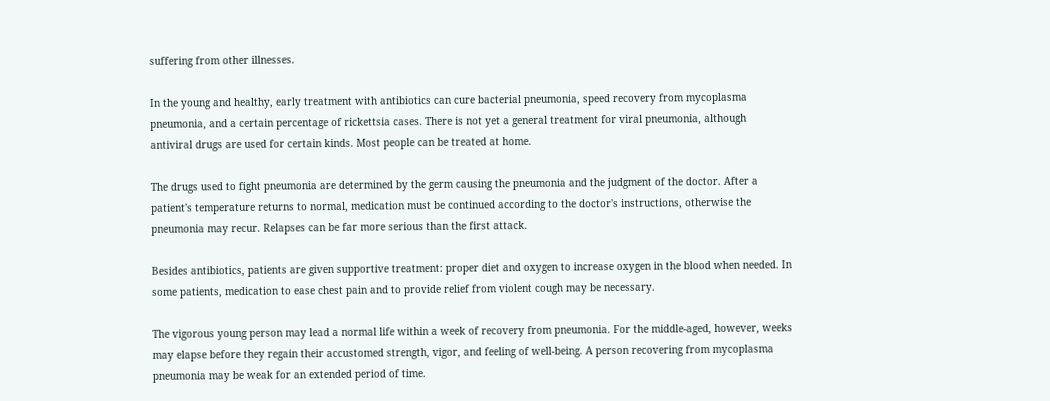suffering from other illnesses.

In the young and healthy, early treatment with antibiotics can cure bacterial pneumonia, speed recovery from mycoplasma pneumonia, and a certain percentage of rickettsia cases. There is not yet a general treatment for viral pneumonia, although antiviral drugs are used for certain kinds. Most people can be treated at home.

The drugs used to fight pneumonia are determined by the germ causing the pneumonia and the judgment of the doctor. After a patient's temperature returns to normal, medication must be continued according to the doctor's instructions, otherwise the pneumonia may recur. Relapses can be far more serious than the first attack.

Besides antibiotics, patients are given supportive treatment: proper diet and oxygen to increase oxygen in the blood when needed. In some patients, medication to ease chest pain and to provide relief from violent cough may be necessary.

The vigorous young person may lead a normal life within a week of recovery from pneumonia. For the middle-aged, however, weeks may elapse before they regain their accustomed strength, vigor, and feeling of well-being. A person recovering from mycoplasma pneumonia may be weak for an extended period of time.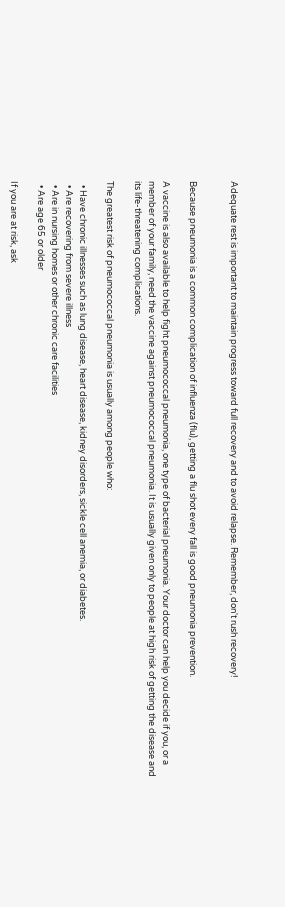Adequate rest is important to maintain progress toward full recovery and to avoid relapse. Remember, don't rush recovery!


Because pneumonia is a common complication of influenza (flu), getting a flu shot every fall is good pneumonia prevention.

A vaccine is also available to help fight pneumococcal pneumonia, one type of bacterial pneumonia. Your doctor can help you decide if you, or a member of your family, need the vaccine against pneumococcal pneumonia. It is usually given only to people at high risk of getting the disease and its life-threatening complications.

The greatest risk of pneumococcal pneumonia is usually among people who:

  • Have chronic illnesses such as lung disease, heart disease, kidney disorders, sickle cell anemia, or diabetes.
  • Are recovering from severe illness
  • Are in nursing homes or other chronic care facilities
  • Are age 65 or older

If you are at risk, ask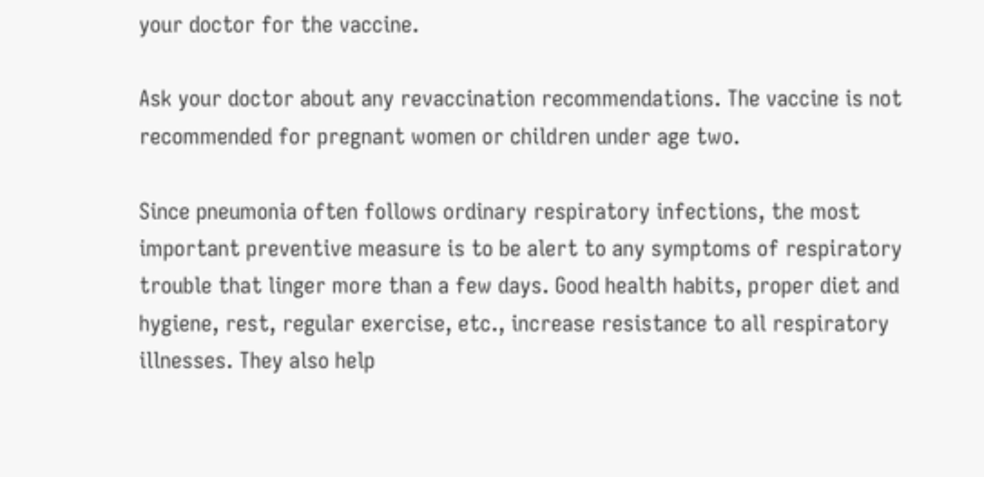your doctor for the vaccine.

Ask your doctor about any revaccination recommendations. The vaccine is not recommended for pregnant women or children under age two.

Since pneumonia often follows ordinary respiratory infections, the most important preventive measure is to be alert to any symptoms of respiratory trouble that linger more than a few days. Good health habits, proper diet and hygiene, rest, regular exercise, etc., increase resistance to all respiratory illnesses. They also help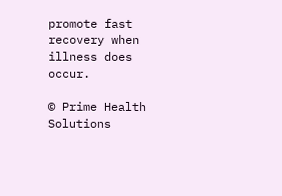promote fast recovery when illness does occur.

© Prime Health Solutions